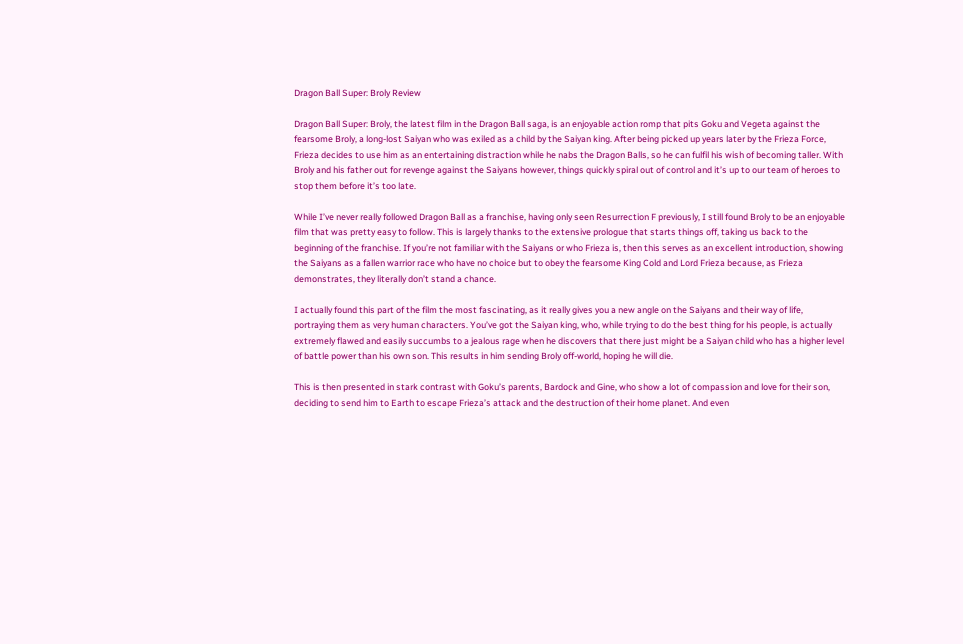Dragon Ball Super: Broly Review

Dragon Ball Super: Broly, the latest film in the Dragon Ball saga, is an enjoyable action romp that pits Goku and Vegeta against the fearsome Broly, a long-lost Saiyan who was exiled as a child by the Saiyan king. After being picked up years later by the Frieza Force, Frieza decides to use him as an entertaining distraction while he nabs the Dragon Balls, so he can fulfil his wish of becoming taller. With Broly and his father out for revenge against the Saiyans however, things quickly spiral out of control and it’s up to our team of heroes to stop them before it’s too late.

While I’ve never really followed Dragon Ball as a franchise, having only seen Resurrection F previously, I still found Broly to be an enjoyable film that was pretty easy to follow. This is largely thanks to the extensive prologue that starts things off, taking us back to the beginning of the franchise. If you’re not familiar with the Saiyans or who Frieza is, then this serves as an excellent introduction, showing the Saiyans as a fallen warrior race who have no choice but to obey the fearsome King Cold and Lord Frieza because, as Frieza demonstrates, they literally don’t stand a chance.

I actually found this part of the film the most fascinating, as it really gives you a new angle on the Saiyans and their way of life, portraying them as very human characters. You’ve got the Saiyan king, who, while trying to do the best thing for his people, is actually extremely flawed and easily succumbs to a jealous rage when he discovers that there just might be a Saiyan child who has a higher level of battle power than his own son. This results in him sending Broly off-world, hoping he will die.

This is then presented in stark contrast with Goku’s parents, Bardock and Gine, who show a lot of compassion and love for their son, deciding to send him to Earth to escape Frieza’s attack and the destruction of their home planet. And even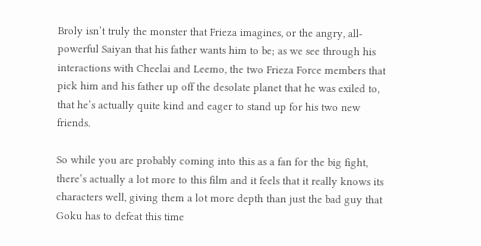Broly isn’t truly the monster that Frieza imagines, or the angry, all-powerful Saiyan that his father wants him to be; as we see through his interactions with Cheelai and Leemo, the two Frieza Force members that pick him and his father up off the desolate planet that he was exiled to, that he’s actually quite kind and eager to stand up for his two new friends.

So while you are probably coming into this as a fan for the big fight, there’s actually a lot more to this film and it feels that it really knows its characters well, giving them a lot more depth than just the bad guy that Goku has to defeat this time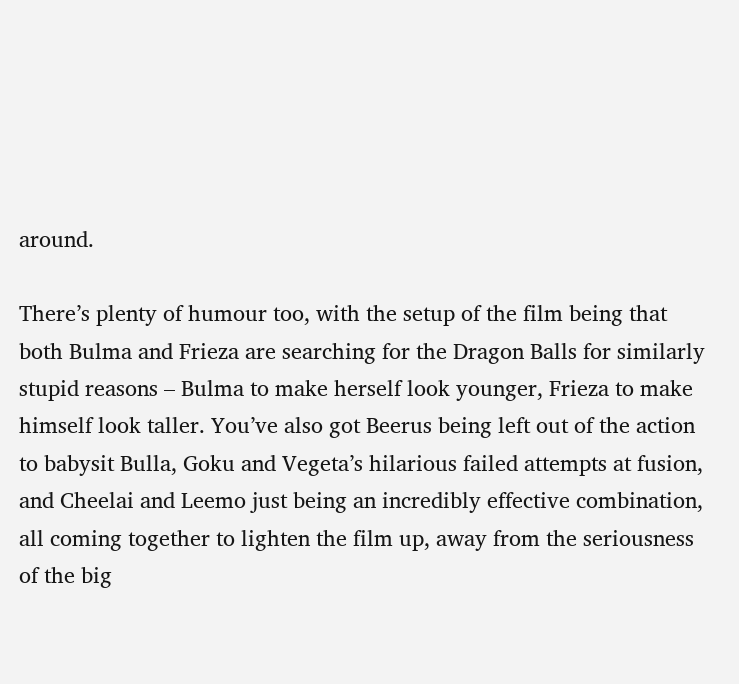around.

There’s plenty of humour too, with the setup of the film being that both Bulma and Frieza are searching for the Dragon Balls for similarly stupid reasons – Bulma to make herself look younger, Frieza to make himself look taller. You’ve also got Beerus being left out of the action to babysit Bulla, Goku and Vegeta’s hilarious failed attempts at fusion, and Cheelai and Leemo just being an incredibly effective combination, all coming together to lighten the film up, away from the seriousness of the big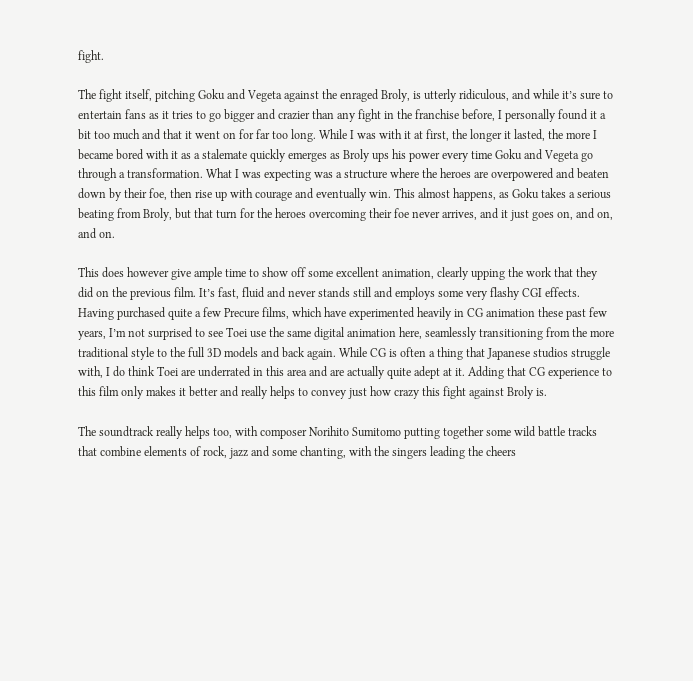fight.

The fight itself, pitching Goku and Vegeta against the enraged Broly, is utterly ridiculous, and while it’s sure to entertain fans as it tries to go bigger and crazier than any fight in the franchise before, I personally found it a bit too much and that it went on for far too long. While I was with it at first, the longer it lasted, the more I became bored with it as a stalemate quickly emerges as Broly ups his power every time Goku and Vegeta go through a transformation. What I was expecting was a structure where the heroes are overpowered and beaten down by their foe, then rise up with courage and eventually win. This almost happens, as Goku takes a serious beating from Broly, but that turn for the heroes overcoming their foe never arrives, and it just goes on, and on, and on.

This does however give ample time to show off some excellent animation, clearly upping the work that they did on the previous film. It’s fast, fluid and never stands still and employs some very flashy CGI effects. Having purchased quite a few Precure films, which have experimented heavily in CG animation these past few years, I’m not surprised to see Toei use the same digital animation here, seamlessly transitioning from the more traditional style to the full 3D models and back again. While CG is often a thing that Japanese studios struggle with, I do think Toei are underrated in this area and are actually quite adept at it. Adding that CG experience to this film only makes it better and really helps to convey just how crazy this fight against Broly is.

The soundtrack really helps too, with composer Norihito Sumitomo putting together some wild battle tracks that combine elements of rock, jazz and some chanting, with the singers leading the cheers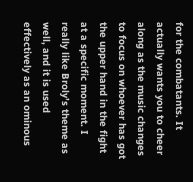for the combatants. It actually wants you to cheer along as the music changes to focus on whoever has got the upper hand in the fight at a specific moment. I really like Broly’s theme as well, and it is used effectively as an ominous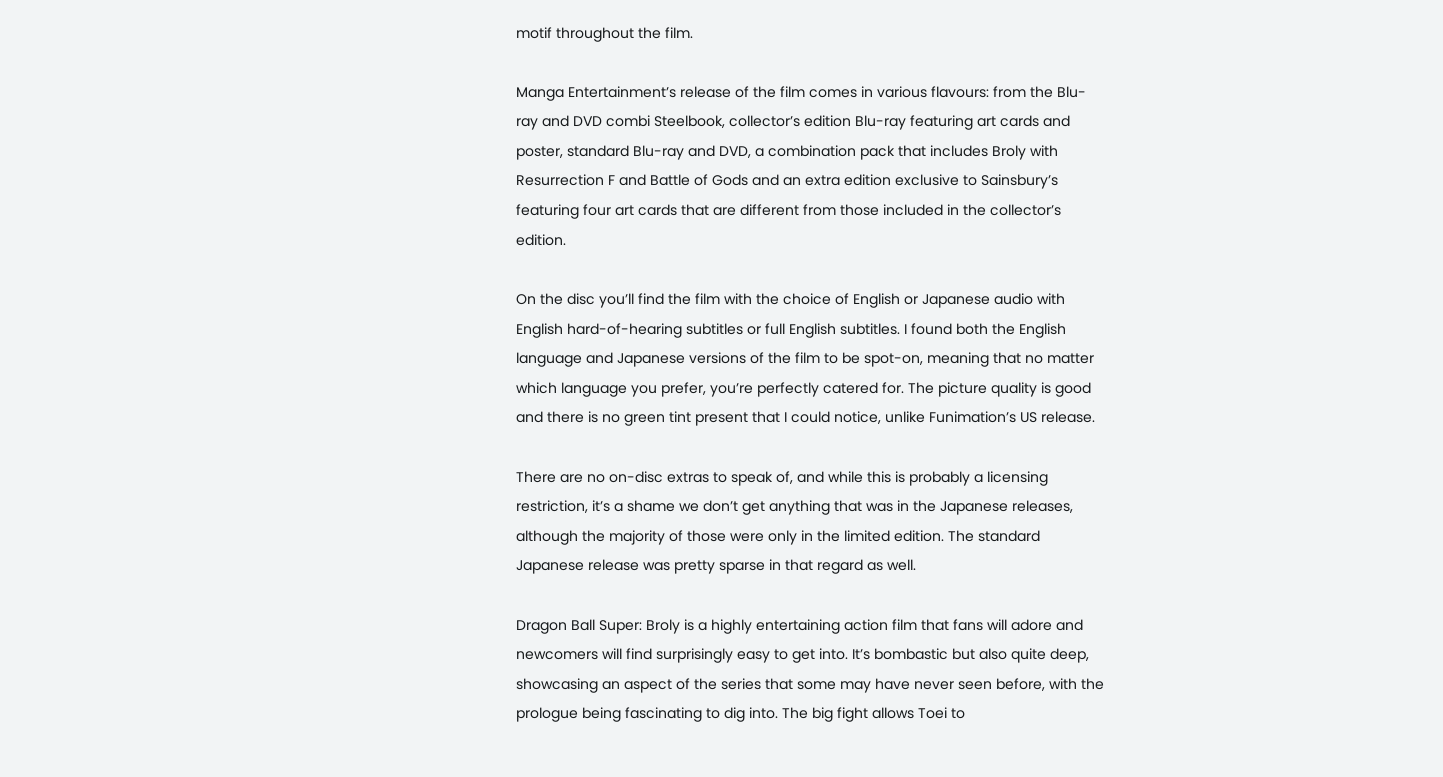motif throughout the film.

Manga Entertainment’s release of the film comes in various flavours: from the Blu-ray and DVD combi Steelbook, collector’s edition Blu-ray featuring art cards and poster, standard Blu-ray and DVD, a combination pack that includes Broly with Resurrection F and Battle of Gods and an extra edition exclusive to Sainsbury’s featuring four art cards that are different from those included in the collector’s edition.

On the disc you’ll find the film with the choice of English or Japanese audio with English hard-of-hearing subtitles or full English subtitles. I found both the English language and Japanese versions of the film to be spot-on, meaning that no matter which language you prefer, you’re perfectly catered for. The picture quality is good and there is no green tint present that I could notice, unlike Funimation’s US release.

There are no on-disc extras to speak of, and while this is probably a licensing restriction, it’s a shame we don’t get anything that was in the Japanese releases, although the majority of those were only in the limited edition. The standard Japanese release was pretty sparse in that regard as well.

Dragon Ball Super: Broly is a highly entertaining action film that fans will adore and newcomers will find surprisingly easy to get into. It’s bombastic but also quite deep, showcasing an aspect of the series that some may have never seen before, with the prologue being fascinating to dig into. The big fight allows Toei to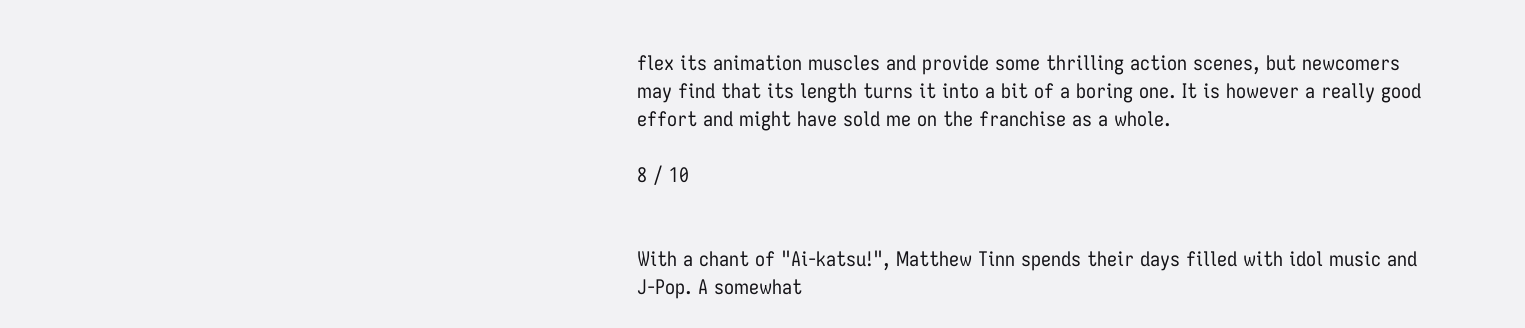flex its animation muscles and provide some thrilling action scenes, but newcomers may find that its length turns it into a bit of a boring one. It is however a really good effort and might have sold me on the franchise as a whole.

8 / 10


With a chant of "Ai-katsu!", Matthew Tinn spends their days filled with idol music and J-Pop. A somewhat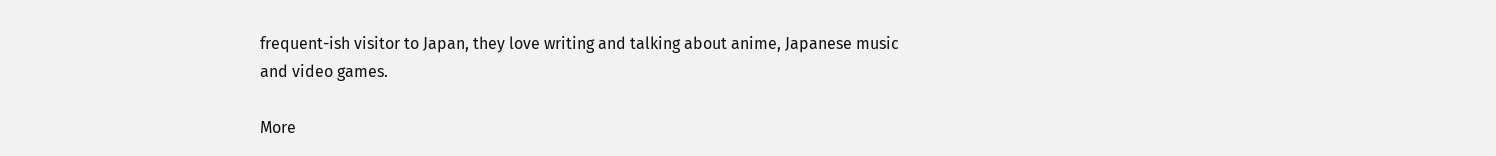frequent-ish visitor to Japan, they love writing and talking about anime, Japanese music and video games.

More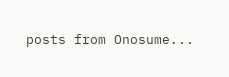posts from Onosume...